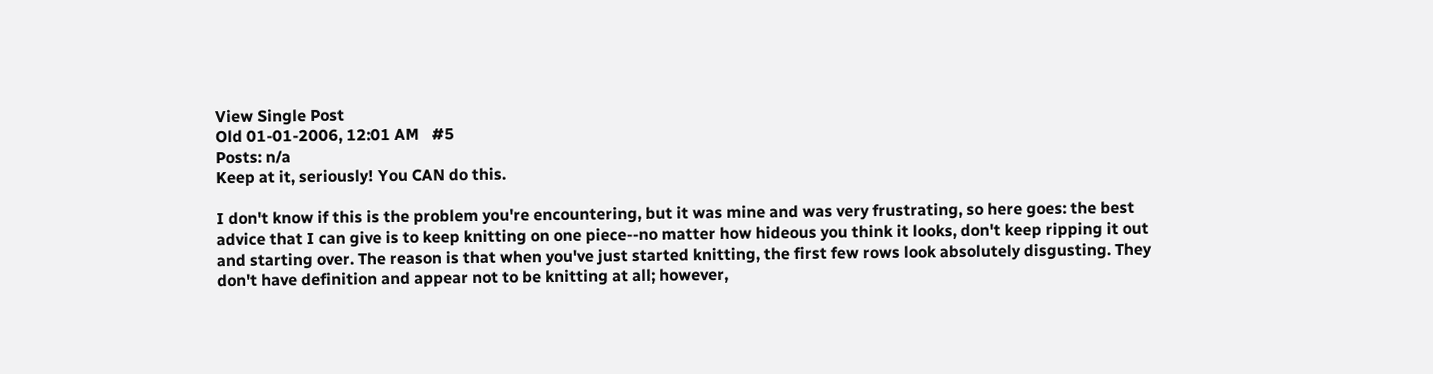View Single Post
Old 01-01-2006, 12:01 AM   #5
Posts: n/a
Keep at it, seriously! You CAN do this.

I don't know if this is the problem you're encountering, but it was mine and was very frustrating, so here goes: the best advice that I can give is to keep knitting on one piece--no matter how hideous you think it looks, don't keep ripping it out and starting over. The reason is that when you've just started knitting, the first few rows look absolutely disgusting. They don't have definition and appear not to be knitting at all; however,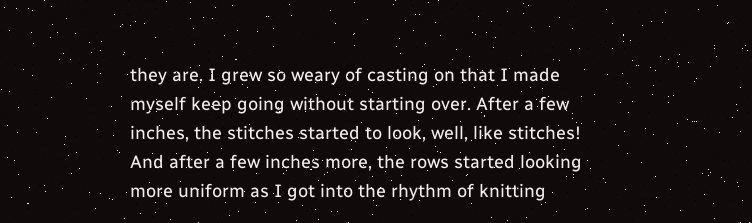they are. I grew so weary of casting on that I made myself keep going without starting over. After a few inches, the stitches started to look, well, like stitches! And after a few inches more, the rows started looking more uniform as I got into the rhythm of knitting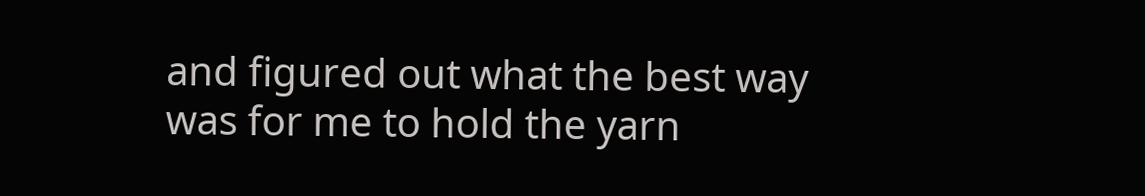and figured out what the best way was for me to hold the yarn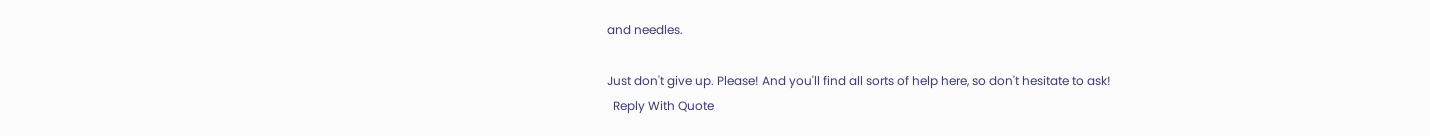and needles.

Just don't give up. Please! And you'll find all sorts of help here, so don't hesitate to ask!
  Reply With Quote